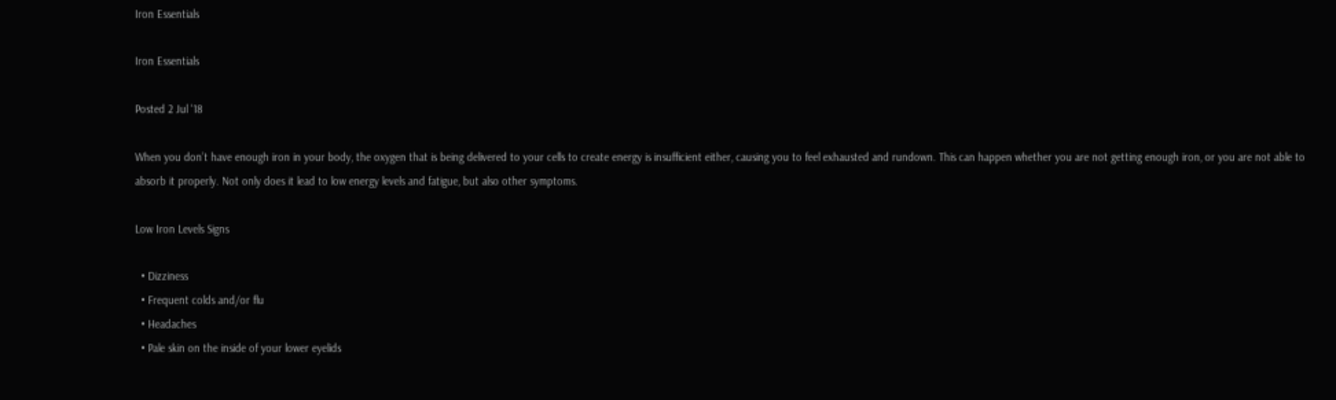Iron Essentials

Iron Essentials

Posted 2 Jul '18

When you don’t have enough iron in your body, the oxygen that is being delivered to your cells to create energy is insufficient either, causing you to feel exhausted and rundown. This can happen whether you are not getting enough iron, or you are not able to absorb it properly. Not only does it lead to low energy levels and fatigue, but also other symptoms.

Low Iron Levels Signs

  • Dizziness
  • Frequent colds and/or flu
  • Headaches
  • Pale skin on the inside of your lower eyelids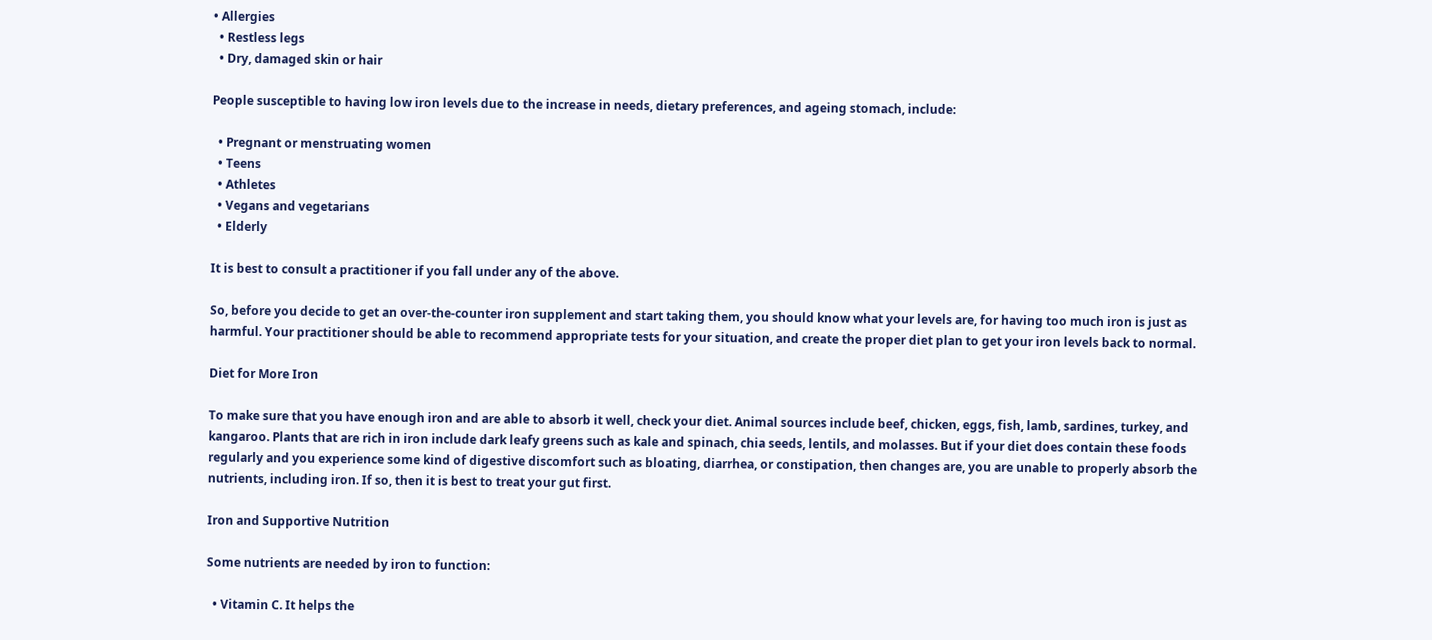• Allergies
  • Restless legs
  • Dry, damaged skin or hair

People susceptible to having low iron levels due to the increase in needs, dietary preferences, and ageing stomach, include:

  • Pregnant or menstruating women
  • Teens
  • Athletes
  • Vegans and vegetarians
  • Elderly

It is best to consult a practitioner if you fall under any of the above.

So, before you decide to get an over-the-counter iron supplement and start taking them, you should know what your levels are, for having too much iron is just as harmful. Your practitioner should be able to recommend appropriate tests for your situation, and create the proper diet plan to get your iron levels back to normal.

Diet for More Iron

To make sure that you have enough iron and are able to absorb it well, check your diet. Animal sources include beef, chicken, eggs, fish, lamb, sardines, turkey, and kangaroo. Plants that are rich in iron include dark leafy greens such as kale and spinach, chia seeds, lentils, and molasses. But if your diet does contain these foods regularly and you experience some kind of digestive discomfort such as bloating, diarrhea, or constipation, then changes are, you are unable to properly absorb the nutrients, including iron. If so, then it is best to treat your gut first.

Iron and Supportive Nutrition

Some nutrients are needed by iron to function:

  • Vitamin C. It helps the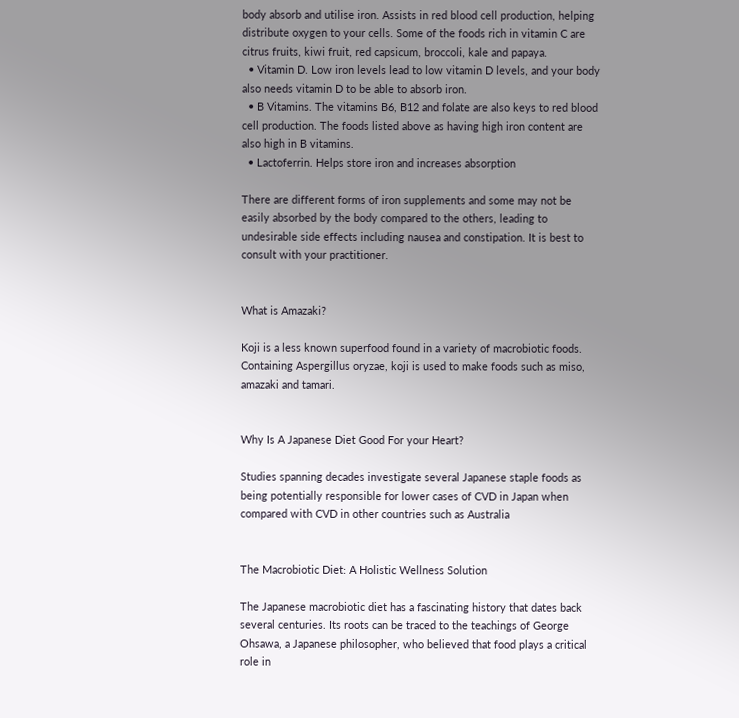body absorb and utilise iron. Assists in red blood cell production, helping distribute oxygen to your cells. Some of the foods rich in vitamin C are citrus fruits, kiwi fruit, red capsicum, broccoli, kale and papaya.
  • Vitamin D. Low iron levels lead to low vitamin D levels, and your body also needs vitamin D to be able to absorb iron.
  • B Vitamins. The vitamins B6, B12 and folate are also keys to red blood cell production. The foods listed above as having high iron content are also high in B vitamins.
  • Lactoferrin. Helps store iron and increases absorption

There are different forms of iron supplements and some may not be easily absorbed by the body compared to the others, leading to undesirable side effects including nausea and constipation. It is best to consult with your practitioner.


What is Amazaki?

Koji is a less known superfood found in a variety of macrobiotic foods. Containing Aspergillus oryzae, koji is used to make foods such as miso, amazaki and tamari.


Why Is A Japanese Diet Good For your Heart?

Studies spanning decades investigate several Japanese staple foods as being potentially responsible for lower cases of CVD in Japan when compared with CVD in other countries such as Australia


The Macrobiotic Diet: A Holistic Wellness Solution

The Japanese macrobiotic diet has a fascinating history that dates back several centuries. Its roots can be traced to the teachings of George Ohsawa, a Japanese philosopher, who believed that food plays a critical role in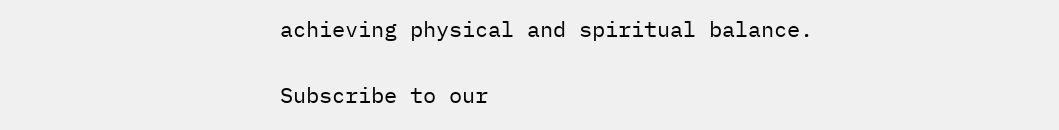achieving physical and spiritual balance.

Subscribe to our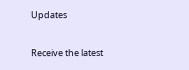Updates

Receive the latest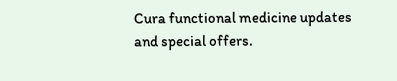Cura functional medicine updates and special offers.